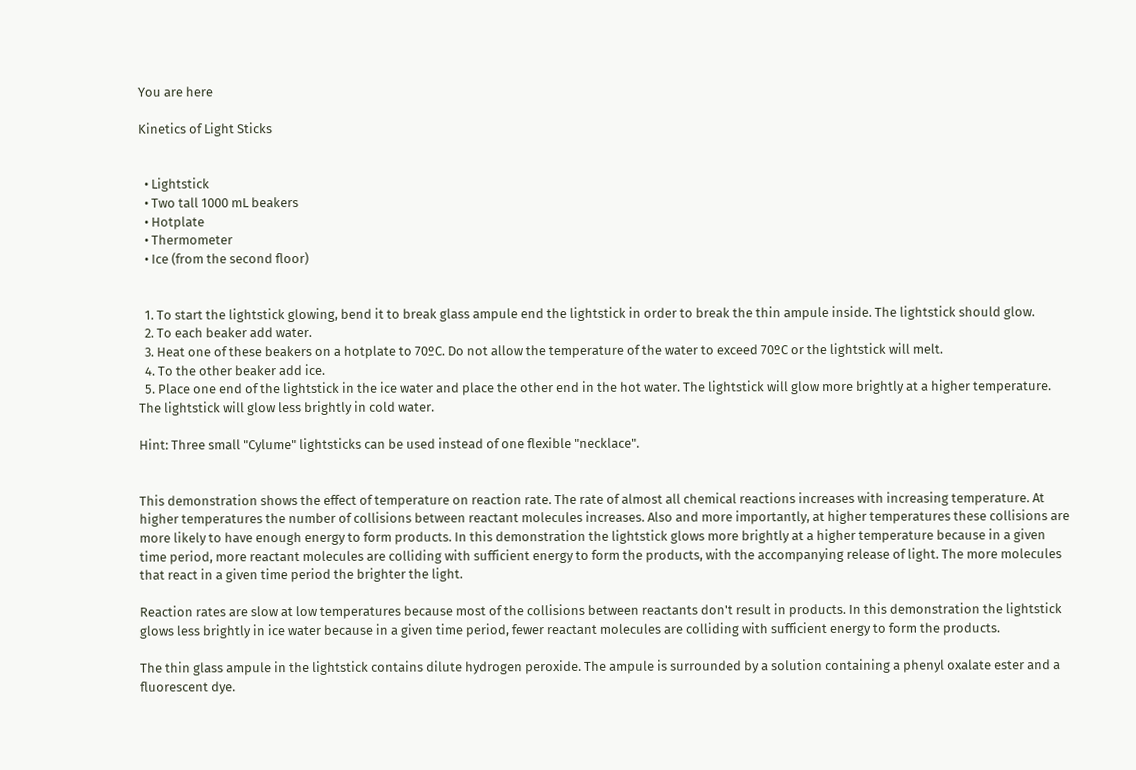You are here

Kinetics of Light Sticks


  • Lightstick
  • Two tall 1000 mL beakers
  • Hotplate
  • Thermometer
  • Ice (from the second floor)


  1. To start the lightstick glowing, bend it to break glass ampule end the lightstick in order to break the thin ampule inside. The lightstick should glow.
  2. To each beaker add water.
  3. Heat one of these beakers on a hotplate to 70ºC. Do not allow the temperature of the water to exceed 70ºC or the lightstick will melt.
  4. To the other beaker add ice.
  5. Place one end of the lightstick in the ice water and place the other end in the hot water. The lightstick will glow more brightly at a higher temperature. The lightstick will glow less brightly in cold water.

Hint: Three small "Cylume" lightsticks can be used instead of one flexible "necklace".


This demonstration shows the effect of temperature on reaction rate. The rate of almost all chemical reactions increases with increasing temperature. At higher temperatures the number of collisions between reactant molecules increases. Also and more importantly, at higher temperatures these collisions are more likely to have enough energy to form products. In this demonstration the lightstick glows more brightly at a higher temperature because in a given time period, more reactant molecules are colliding with sufficient energy to form the products, with the accompanying release of light. The more molecules that react in a given time period the brighter the light.

Reaction rates are slow at low temperatures because most of the collisions between reactants don't result in products. In this demonstration the lightstick glows less brightly in ice water because in a given time period, fewer reactant molecules are colliding with sufficient energy to form the products.

The thin glass ampule in the lightstick contains dilute hydrogen peroxide. The ampule is surrounded by a solution containing a phenyl oxalate ester and a fluorescent dye.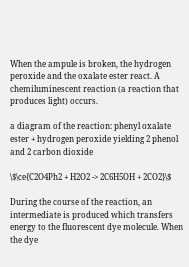When the ampule is broken, the hydrogen peroxide and the oxalate ester react. A chemiluminescent reaction (a reaction that produces light) occurs.

a diagram of the reaction: phenyl oxalate ester + hydrogen peroxide yielding 2 phenol and 2 carbon dioxide

\$\ce{C2O4Ph2 + H2O2 -> 2C6H5OH + 2CO2}\$

During the course of the reaction, an intermediate is produced which transfers energy to the fluorescent dye molecule. When the dye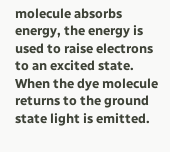molecule absorbs energy, the energy is used to raise electrons to an excited state. When the dye molecule returns to the ground state light is emitted.